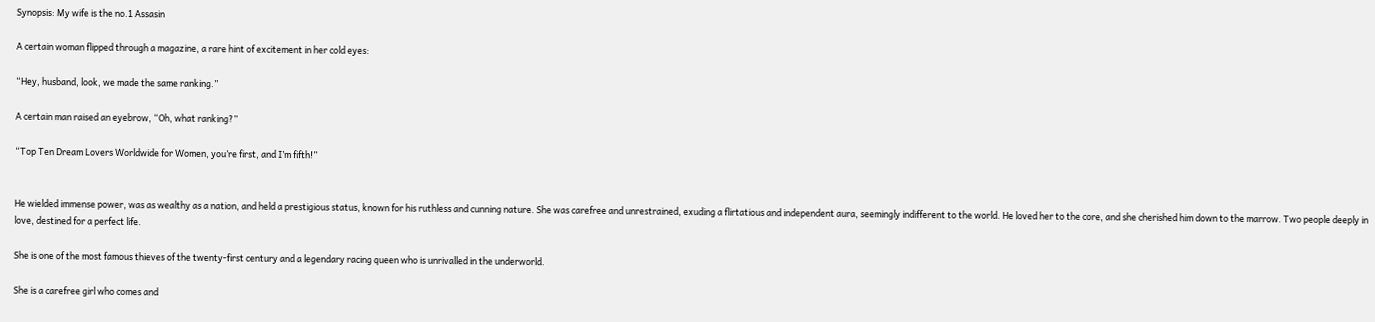Synopsis: My wife is the no.1 Assasin

A certain woman flipped through a magazine, a rare hint of excitement in her cold eyes:

“Hey, husband, look, we made the same ranking.”

A certain man raised an eyebrow, “Oh, what ranking?”

“Top Ten Dream Lovers Worldwide for Women, you’re first, and I’m fifth!”


He wielded immense power, was as wealthy as a nation, and held a prestigious status, known for his ruthless and cunning nature. She was carefree and unrestrained, exuding a flirtatious and independent aura, seemingly indifferent to the world. He loved her to the core, and she cherished him down to the marrow. Two people deeply in love, destined for a perfect life.

She is one of the most famous thieves of the twenty-first century and a legendary racing queen who is unrivalled in the underworld.

She is a carefree girl who comes and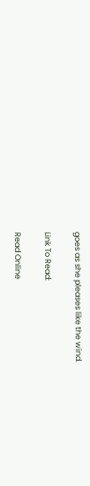goes as she pleases like the wind.

Link To Read:

Read Online